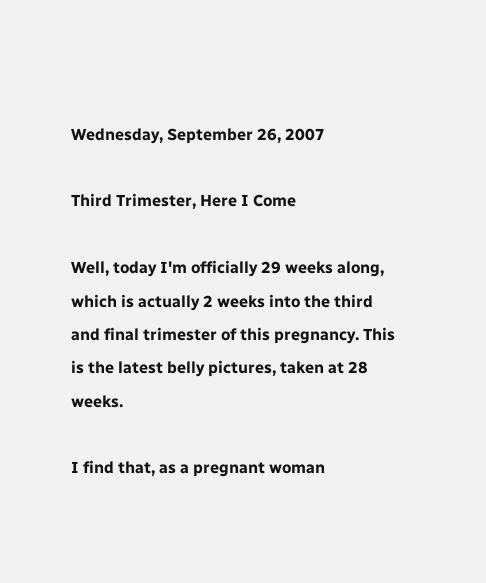Wednesday, September 26, 2007

Third Trimester, Here I Come

Well, today I'm officially 29 weeks along, which is actually 2 weeks into the third and final trimester of this pregnancy. This is the latest belly pictures, taken at 28 weeks.

I find that, as a pregnant woman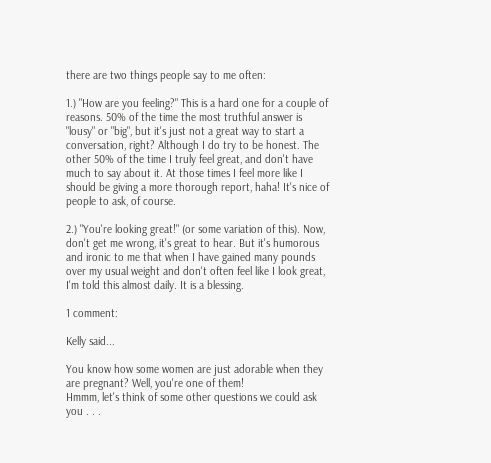there are two things people say to me often:

1.) "How are you feeling?" This is a hard one for a couple of reasons. 50% of the time the most truthful answer is "lousy" or "big", but it's just not a great way to start a conversation, right? Although I do try to be honest. The other 50% of the time I truly feel great, and don't have much to say about it. At those times I feel more like I should be giving a more thorough report, haha! It's nice of people to ask, of course.

2.) "You're looking great!" (or some variation of this). Now, don't get me wrong, it's great to hear. But it's humorous and ironic to me that when I have gained many pounds over my usual weight and don't often feel like I look great, I'm told this almost daily. It is a blessing.

1 comment:

Kelly said...

You know how some women are just adorable when they are pregnant? Well, you're one of them!
Hmmm, let's think of some other questions we could ask you . . .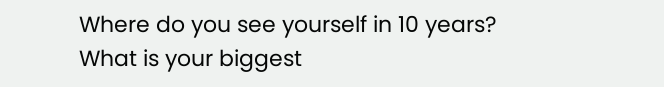Where do you see yourself in 10 years?
What is your biggest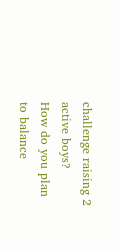challenge raising 2 active boys?
How do you plan to balance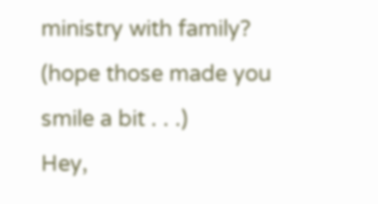ministry with family?
(hope those made you smile a bit . . .)
Hey,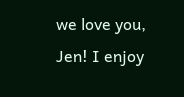we love you, Jen! I enjoy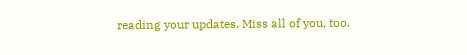reading your updates. Miss all of you, too.